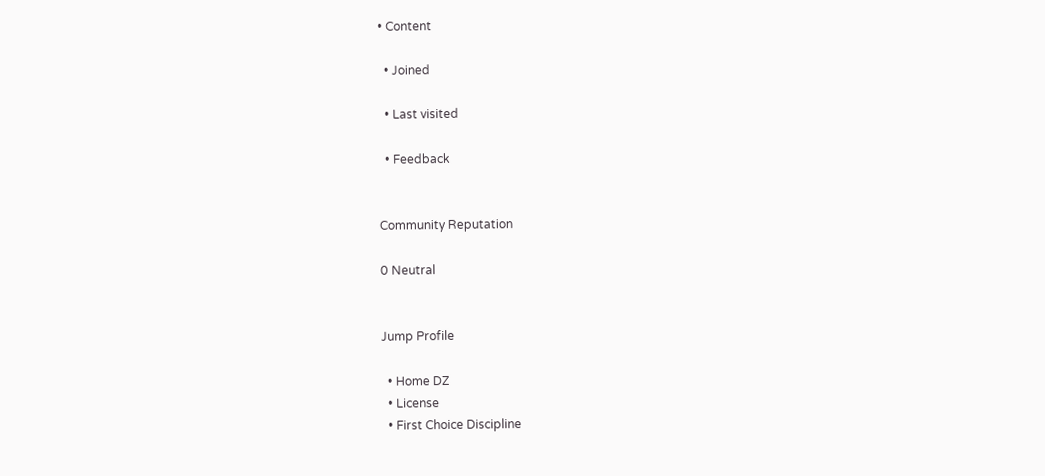• Content

  • Joined

  • Last visited

  • Feedback


Community Reputation

0 Neutral


Jump Profile

  • Home DZ
  • License
  • First Choice Discipline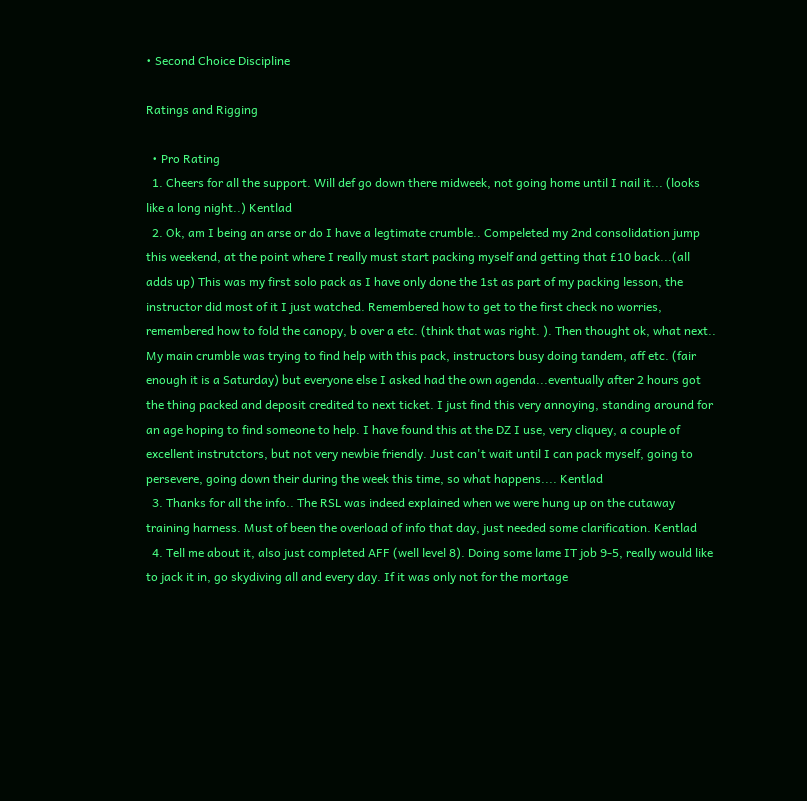• Second Choice Discipline

Ratings and Rigging

  • Pro Rating
  1. Cheers for all the support. Will def go down there midweek, not going home until I nail it... (looks like a long night..) Kentlad
  2. Ok, am I being an arse or do I have a legtimate crumble.. Compeleted my 2nd consolidation jump this weekend, at the point where I really must start packing myself and getting that £10 back...(all adds up) This was my first solo pack as I have only done the 1st as part of my packing lesson, the instructor did most of it I just watched. Remembered how to get to the first check no worries, remembered how to fold the canopy, b over a etc. (think that was right. ). Then thought ok, what next.. My main crumble was trying to find help with this pack, instructors busy doing tandem, aff etc. (fair enough it is a Saturday) but everyone else I asked had the own agenda...eventually after 2 hours got the thing packed and deposit credited to next ticket. I just find this very annoying, standing around for an age hoping to find someone to help. I have found this at the DZ I use, very cliquey, a couple of excellent instrutctors, but not very newbie friendly. Just can't wait until I can pack myself, going to persevere, going down their during the week this time, so what happens.... Kentlad
  3. Thanks for all the info.. The RSL was indeed explained when we were hung up on the cutaway training harness. Must of been the overload of info that day, just needed some clarification. Kentlad
  4. Tell me about it, also just completed AFF (well level 8). Doing some lame IT job 9-5, really would like to jack it in, go skydiving all and every day. If it was only not for the mortage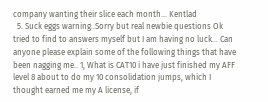company wanting their slice each month... Kentlad
  5. Suck eggs warning..Sorry but real newbie questions Ok tried to find to answers myself but I am having no luck... Can anyone please explain some of the following things that have been nagging me.. 1, What is CAT10 i have just finished my AFF level 8 about to do my 10 consolidation jumps, which I thought earned me my A license, if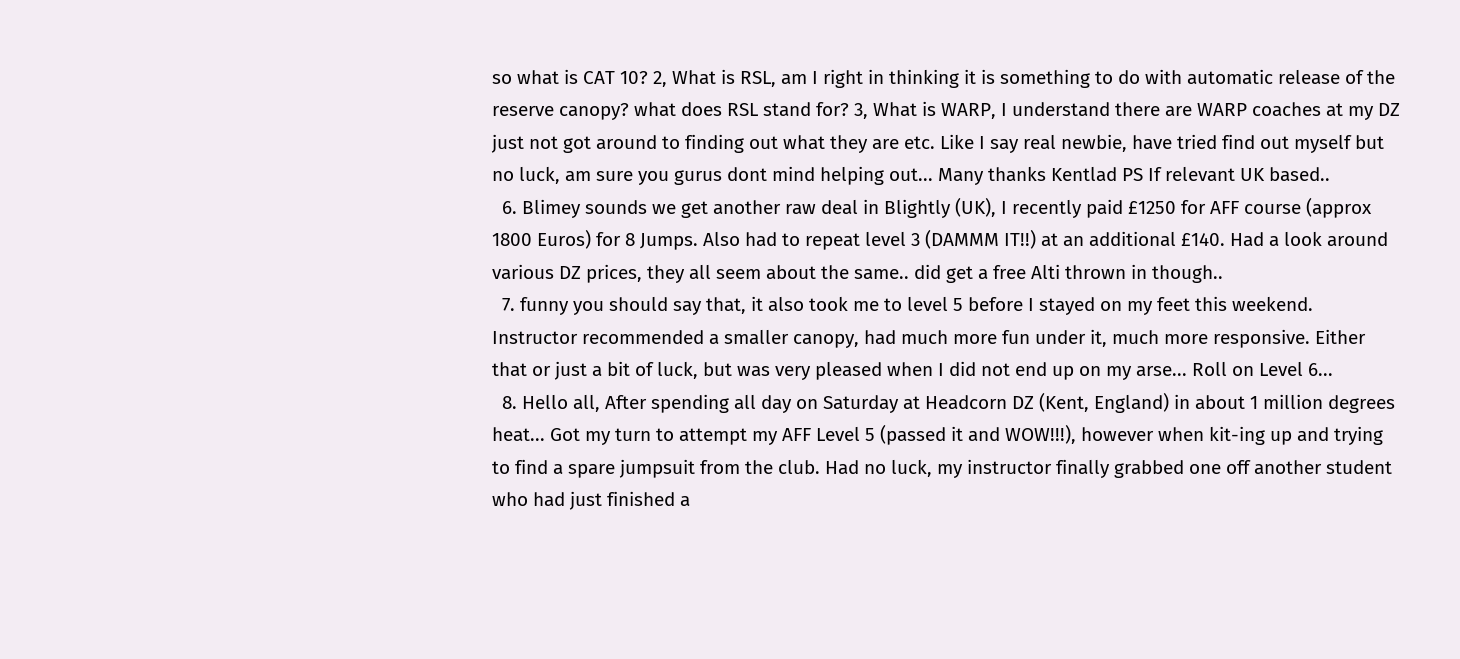so what is CAT 10? 2, What is RSL, am I right in thinking it is something to do with automatic release of the reserve canopy? what does RSL stand for? 3, What is WARP, I understand there are WARP coaches at my DZ just not got around to finding out what they are etc. Like I say real newbie, have tried find out myself but no luck, am sure you gurus dont mind helping out... Many thanks Kentlad PS If relevant UK based..
  6. Blimey sounds we get another raw deal in Blightly (UK), I recently paid £1250 for AFF course (approx 1800 Euros) for 8 Jumps. Also had to repeat level 3 (DAMMM IT!!) at an additional £140. Had a look around various DZ prices, they all seem about the same.. did get a free Alti thrown in though..
  7. funny you should say that, it also took me to level 5 before I stayed on my feet this weekend. Instructor recommended a smaller canopy, had much more fun under it, much more responsive. Either that or just a bit of luck, but was very pleased when I did not end up on my arse... Roll on Level 6...
  8. Hello all, After spending all day on Saturday at Headcorn DZ (Kent, England) in about 1 million degrees heat... Got my turn to attempt my AFF Level 5 (passed it and WOW!!!), however when kit-ing up and trying to find a spare jumpsuit from the club. Had no luck, my instructor finally grabbed one off another student who had just finished a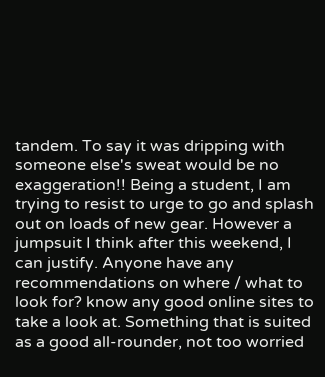tandem. To say it was dripping with someone else's sweat would be no exaggeration!! Being a student, I am trying to resist to urge to go and splash out on loads of new gear. However a jumpsuit I think after this weekend, I can justify. Anyone have any recommendations on where / what to look for? know any good online sites to take a look at. Something that is suited as a good all-rounder, not too worried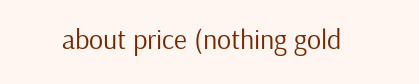about price (nothing gold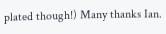plated though!) Many thanks Ian.